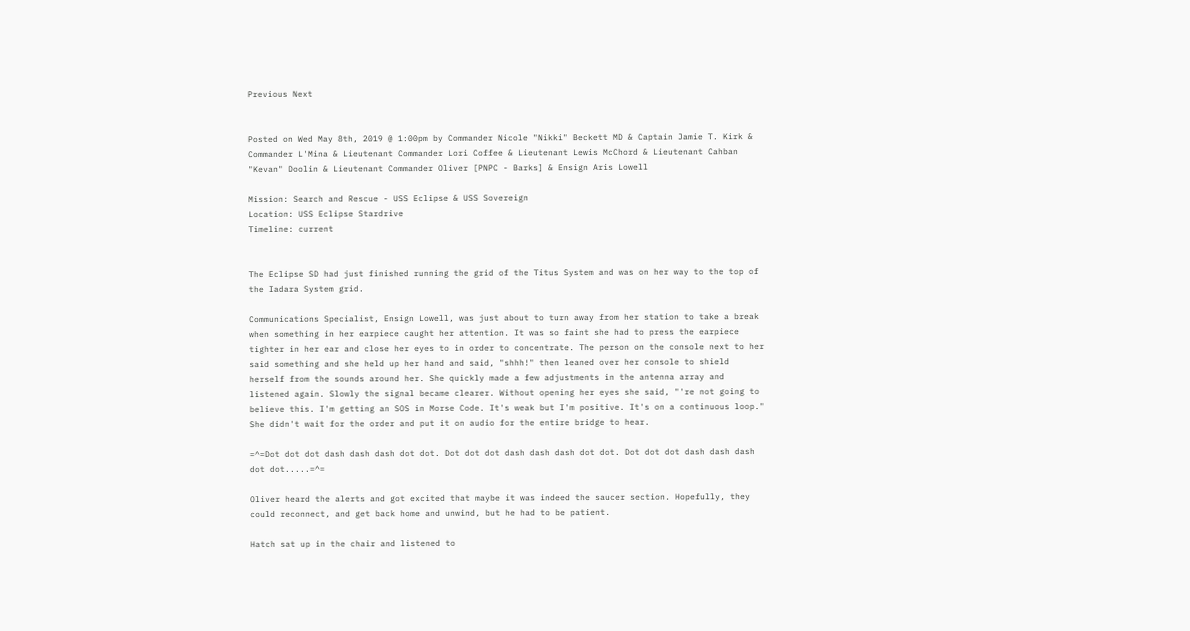Previous Next


Posted on Wed May 8th, 2019 @ 1:00pm by Commander Nicole "Nikki" Beckett MD & Captain Jamie T. Kirk & Commander L'Mina & Lieutenant Commander Lori Coffee & Lieutenant Lewis McChord & Lieutenant Cahban "Kevan" Doolin & Lieutenant Commander Oliver [PNPC - Barks] & Ensign Aris Lowell

Mission: Search and Rescue - USS Eclipse & USS Sovereign
Location: USS Eclipse Stardrive
Timeline: current


The Eclipse SD had just finished running the grid of the Titus System and was on her way to the top of the Iadara System grid.

Communications Specialist, Ensign Lowell, was just about to turn away from her station to take a break when something in her earpiece caught her attention. It was so faint she had to press the earpiece tighter in her ear and close her eyes to in order to concentrate. The person on the console next to her said something and she held up her hand and said, "shhh!" then leaned over her console to shield herself from the sounds around her. She quickly made a few adjustments in the antenna array and listened again. Slowly the signal became clearer. Without opening her eyes she said, "'re not going to believe this. I'm getting an SOS in Morse Code. It's weak but I'm positive. It's on a continuous loop." She didn't wait for the order and put it on audio for the entire bridge to hear.

=^=Dot dot dot dash dash dash dot dot. Dot dot dot dash dash dash dot dot. Dot dot dot dash dash dash dot dot.....=^=

Oliver heard the alerts and got excited that maybe it was indeed the saucer section. Hopefully, they could reconnect, and get back home and unwind, but he had to be patient.

Hatch sat up in the chair and listened to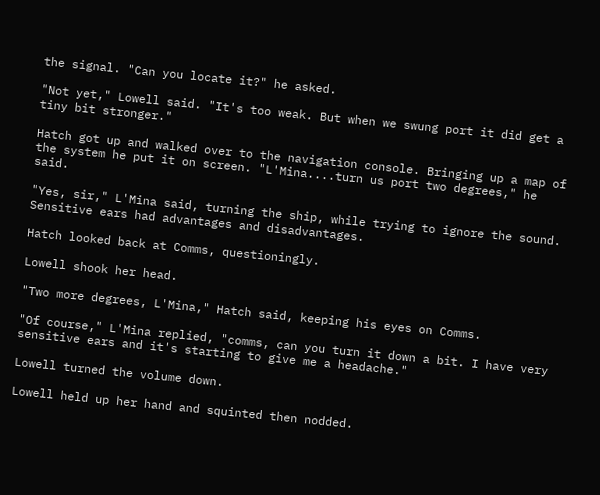the signal. "Can you locate it?" he asked.

"Not yet," Lowell said. "It's too weak. But when we swung port it did get a tiny bit stronger."

Hatch got up and walked over to the navigation console. Bringing up a map of the system he put it on screen. "L'Mina....turn us port two degrees," he said.

"Yes, sir," L'Mina said, turning the ship, while trying to ignore the sound. Sensitive ears had advantages and disadvantages.

Hatch looked back at Comms, questioningly.

Lowell shook her head.

"Two more degrees, L'Mina," Hatch said, keeping his eyes on Comms.

"Of course," L'Mina replied, "comms, can you turn it down a bit. I have very sensitive ears and it's starting to give me a headache."

Lowell turned the volume down.

Lowell held up her hand and squinted then nodded.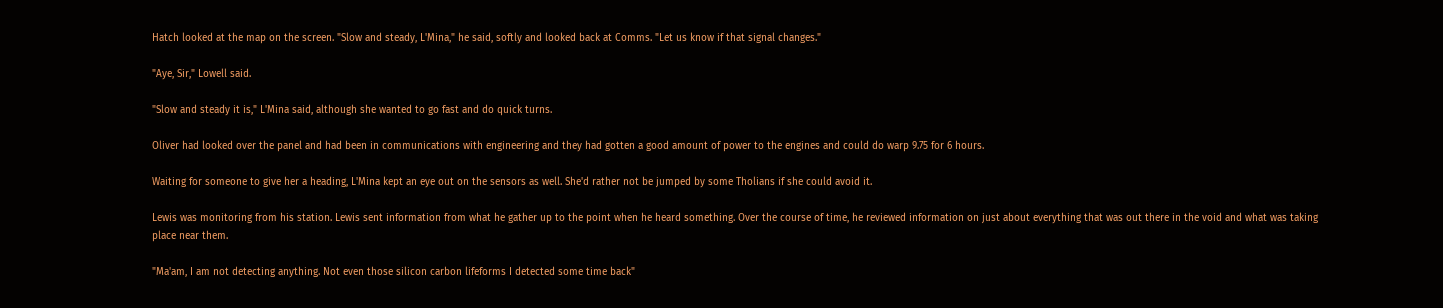Hatch looked at the map on the screen. "Slow and steady, L'Mina," he said, softly and looked back at Comms. "Let us know if that signal changes."

"Aye, Sir," Lowell said.

"Slow and steady it is," L'Mina said, although she wanted to go fast and do quick turns.

Oliver had looked over the panel and had been in communications with engineering and they had gotten a good amount of power to the engines and could do warp 9.75 for 6 hours.

Waiting for someone to give her a heading, L'Mina kept an eye out on the sensors as well. She'd rather not be jumped by some Tholians if she could avoid it.

Lewis was monitoring from his station. Lewis sent information from what he gather up to the point when he heard something. Over the course of time, he reviewed information on just about everything that was out there in the void and what was taking place near them.

"Ma'am, I am not detecting anything. Not even those silicon carbon lifeforms I detected some time back"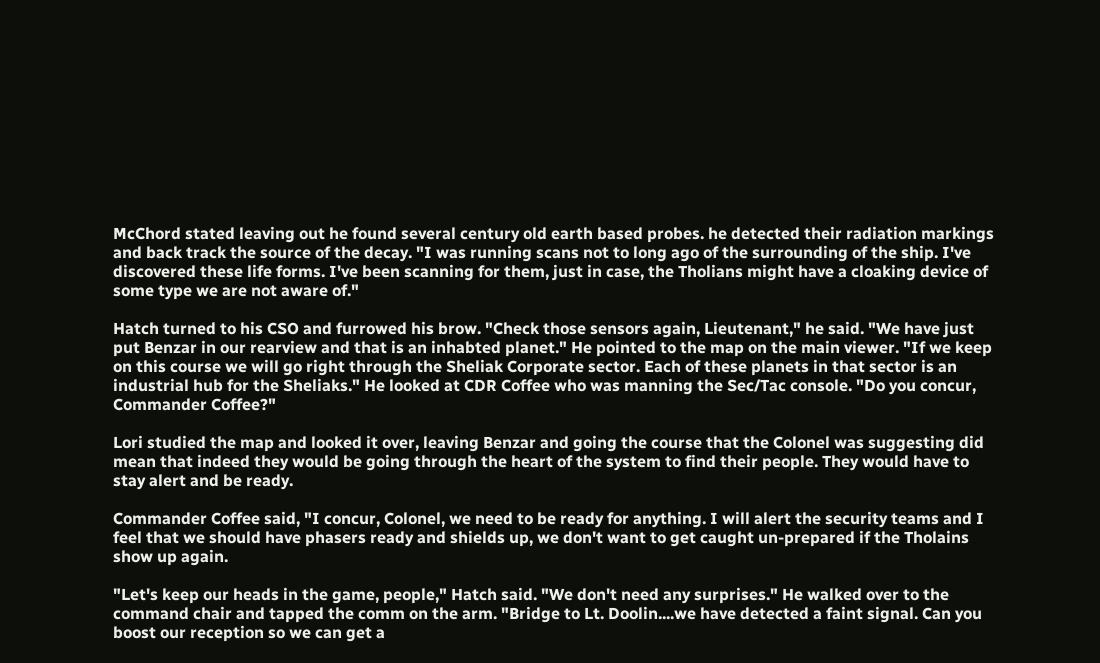McChord stated leaving out he found several century old earth based probes. he detected their radiation markings and back track the source of the decay. "I was running scans not to long ago of the surrounding of the ship. I've discovered these life forms. I've been scanning for them, just in case, the Tholians might have a cloaking device of some type we are not aware of."

Hatch turned to his CSO and furrowed his brow. "Check those sensors again, Lieutenant," he said. "We have just put Benzar in our rearview and that is an inhabted planet." He pointed to the map on the main viewer. "If we keep on this course we will go right through the Sheliak Corporate sector. Each of these planets in that sector is an industrial hub for the Sheliaks." He looked at CDR Coffee who was manning the Sec/Tac console. "Do you concur, Commander Coffee?"

Lori studied the map and looked it over, leaving Benzar and going the course that the Colonel was suggesting did mean that indeed they would be going through the heart of the system to find their people. They would have to stay alert and be ready.

Commander Coffee said, "I concur, Colonel, we need to be ready for anything. I will alert the security teams and I feel that we should have phasers ready and shields up, we don't want to get caught un-prepared if the Tholains show up again.

"Let's keep our heads in the game, people," Hatch said. "We don't need any surprises." He walked over to the command chair and tapped the comm on the arm. "Bridge to Lt. Doolin....we have detected a faint signal. Can you boost our reception so we can get a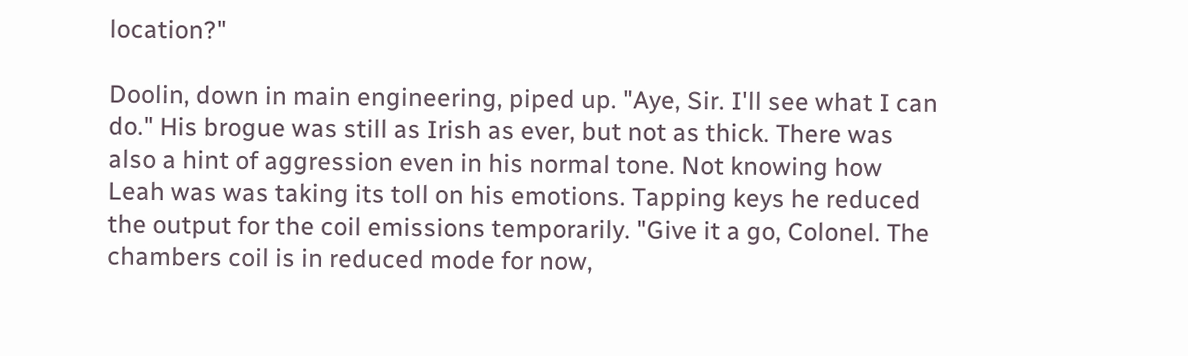location?"

Doolin, down in main engineering, piped up. "Aye, Sir. I'll see what I can do." His brogue was still as Irish as ever, but not as thick. There was also a hint of aggression even in his normal tone. Not knowing how Leah was was taking its toll on his emotions. Tapping keys he reduced the output for the coil emissions temporarily. "Give it a go, Colonel. The chambers coil is in reduced mode for now,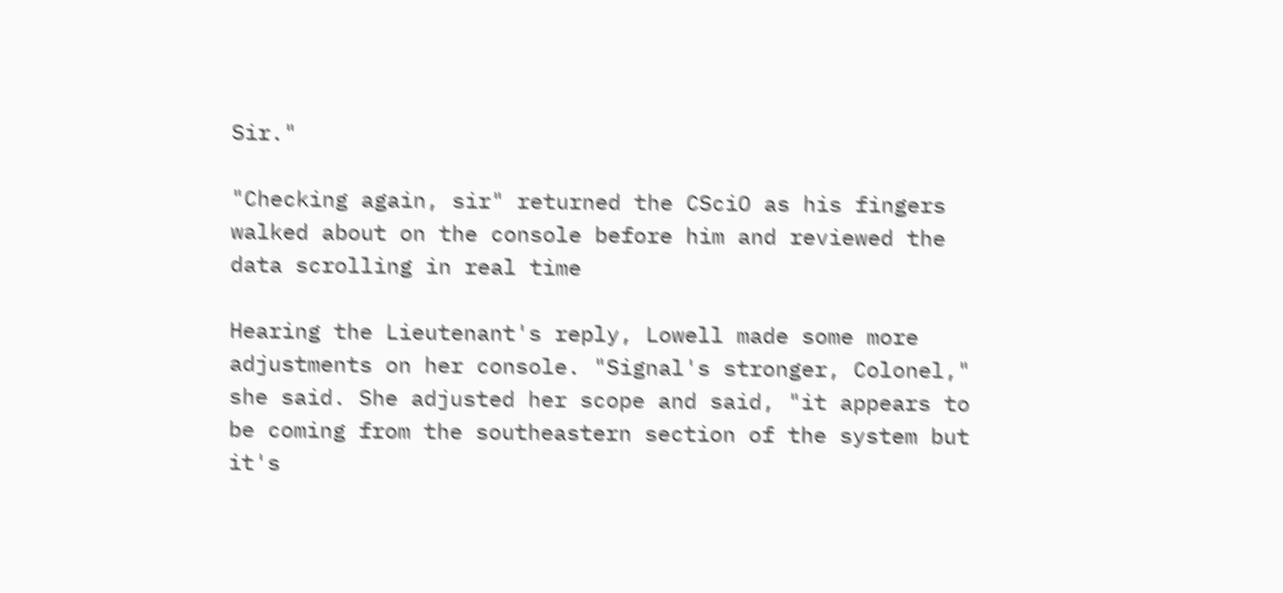Sir."

"Checking again, sir" returned the CSciO as his fingers walked about on the console before him and reviewed the data scrolling in real time

Hearing the Lieutenant's reply, Lowell made some more adjustments on her console. "Signal's stronger, Colonel," she said. She adjusted her scope and said, "it appears to be coming from the southeastern section of the system but it's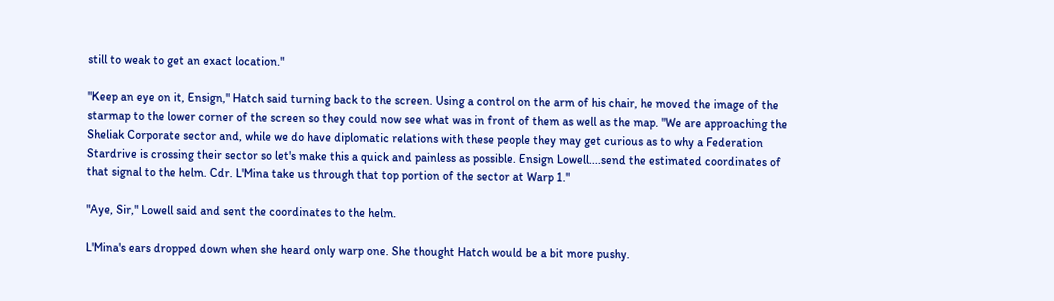still to weak to get an exact location."

"Keep an eye on it, Ensign," Hatch said turning back to the screen. Using a control on the arm of his chair, he moved the image of the starmap to the lower corner of the screen so they could now see what was in front of them as well as the map. "We are approaching the Sheliak Corporate sector and, while we do have diplomatic relations with these people they may get curious as to why a Federation Stardrive is crossing their sector so let's make this a quick and painless as possible. Ensign Lowell....send the estimated coordinates of that signal to the helm. Cdr. L'Mina take us through that top portion of the sector at Warp 1."

"Aye, Sir," Lowell said and sent the coordinates to the helm.

L'Mina's ears dropped down when she heard only warp one. She thought Hatch would be a bit more pushy.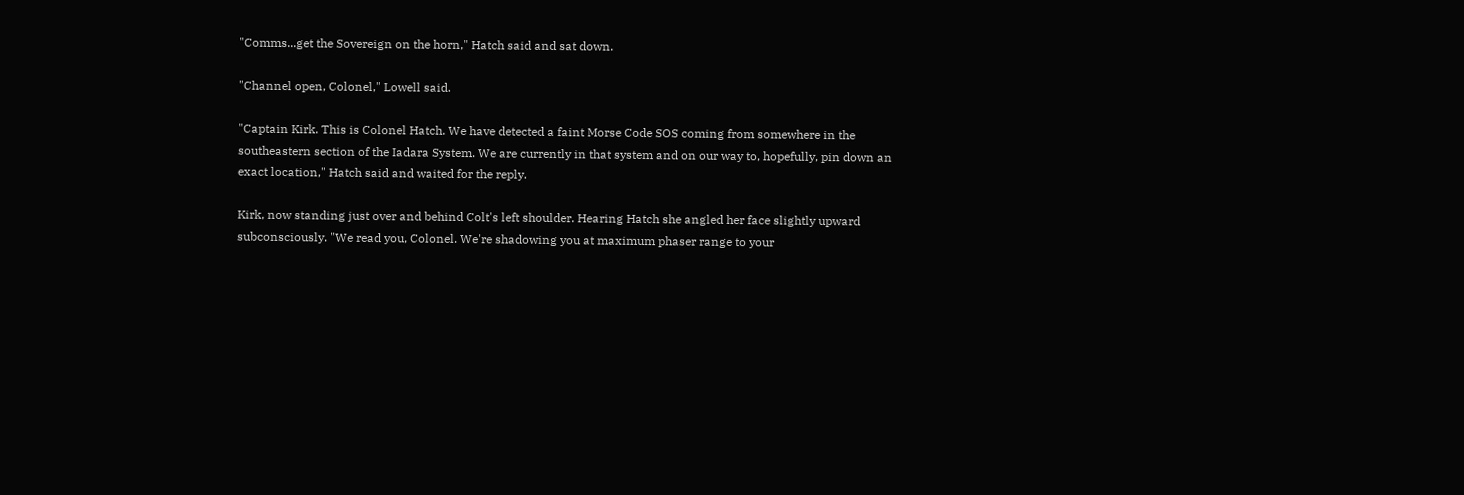"Comms...get the Sovereign on the horn," Hatch said and sat down.

"Channel open, Colonel," Lowell said.

"Captain Kirk. This is Colonel Hatch. We have detected a faint Morse Code SOS coming from somewhere in the southeastern section of the Iadara System. We are currently in that system and on our way to, hopefully, pin down an exact location," Hatch said and waited for the reply.

Kirk, now standing just over and behind Colt's left shoulder. Hearing Hatch she angled her face slightly upward subconsciously. "We read you, Colonel. We're shadowing you at maximum phaser range to your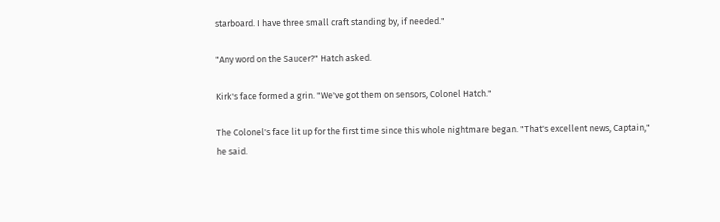starboard. I have three small craft standing by, if needed."

"Any word on the Saucer?" Hatch asked.

Kirk's face formed a grin. "We've got them on sensors, Colonel Hatch."

The Colonel's face lit up for the first time since this whole nightmare began. "That's excellent news, Captain," he said.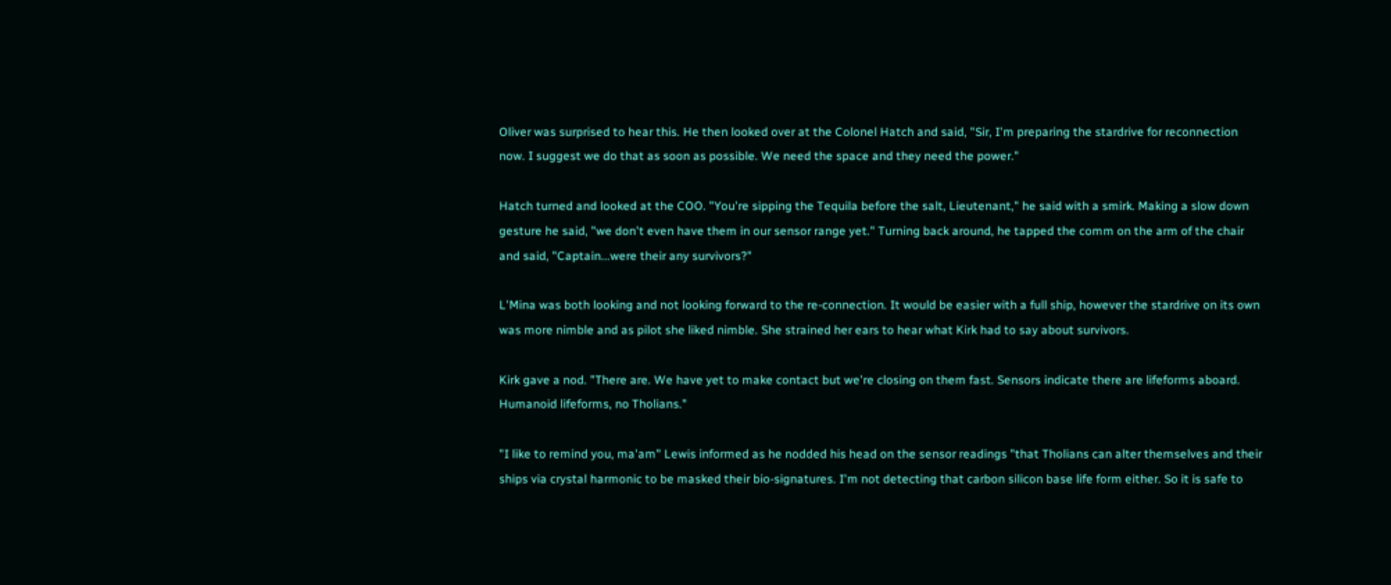Oliver was surprised to hear this. He then looked over at the Colonel Hatch and said, "Sir, I'm preparing the stardrive for reconnection now. I suggest we do that as soon as possible. We need the space and they need the power."

Hatch turned and looked at the COO. "You're sipping the Tequila before the salt, Lieutenant," he said with a smirk. Making a slow down gesture he said, "we don't even have them in our sensor range yet." Turning back around, he tapped the comm on the arm of the chair and said, "Captain...were their any survivors?"

L'Mina was both looking and not looking forward to the re-connection. It would be easier with a full ship, however the stardrive on its own was more nimble and as pilot she liked nimble. She strained her ears to hear what Kirk had to say about survivors.

Kirk gave a nod. "There are. We have yet to make contact but we're closing on them fast. Sensors indicate there are lifeforms aboard. Humanoid lifeforms, no Tholians."

"I like to remind you, ma'am" Lewis informed as he nodded his head on the sensor readings "that Tholians can alter themselves and their ships via crystal harmonic to be masked their bio-signatures. I'm not detecting that carbon silicon base life form either. So it is safe to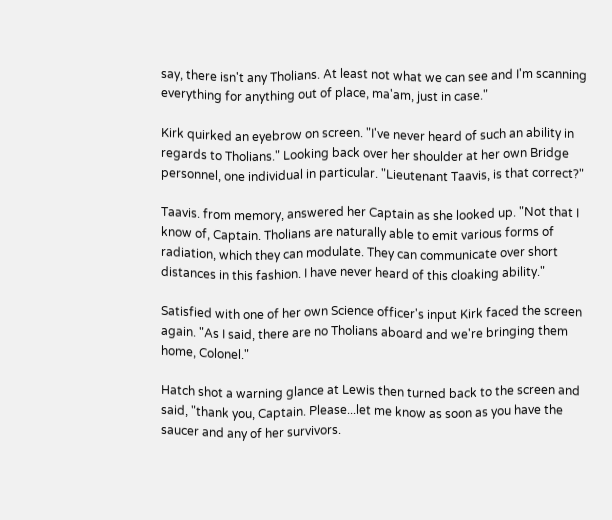say, there isn't any Tholians. At least not what we can see and I'm scanning everything for anything out of place, ma'am, just in case."

Kirk quirked an eyebrow on screen. "I've never heard of such an ability in regards to Tholians." Looking back over her shoulder at her own Bridge personnel, one individual in particular. "Lieutenant Taavis, is that correct?"

Taavis. from memory, answered her Captain as she looked up. "Not that I know of, Captain. Tholians are naturally able to emit various forms of radiation, which they can modulate. They can communicate over short distances in this fashion. I have never heard of this cloaking ability."

Satisfied with one of her own Science officer's input Kirk faced the screen again. "As I said, there are no Tholians aboard and we're bringing them home, Colonel."

Hatch shot a warning glance at Lewis then turned back to the screen and said, "thank you, Captain. Please...let me know as soon as you have the saucer and any of her survivors.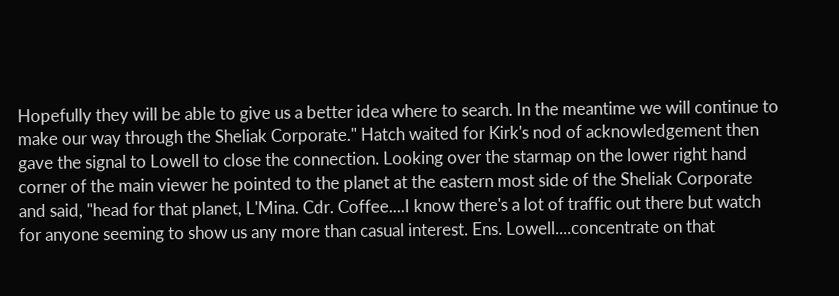Hopefully they will be able to give us a better idea where to search. In the meantime we will continue to make our way through the Sheliak Corporate." Hatch waited for Kirk's nod of acknowledgement then gave the signal to Lowell to close the connection. Looking over the starmap on the lower right hand corner of the main viewer he pointed to the planet at the eastern most side of the Sheliak Corporate and said, "head for that planet, L'Mina. Cdr. Coffee....I know there's a lot of traffic out there but watch for anyone seeming to show us any more than casual interest. Ens. Lowell....concentrate on that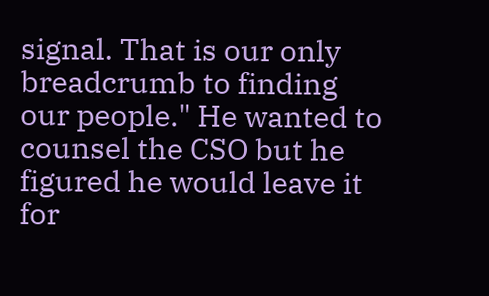signal. That is our only breadcrumb to finding our people." He wanted to counsel the CSO but he figured he would leave it for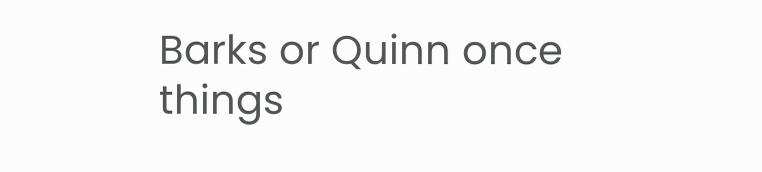Barks or Quinn once things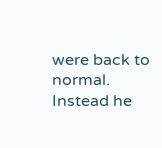were back to normal. Instead he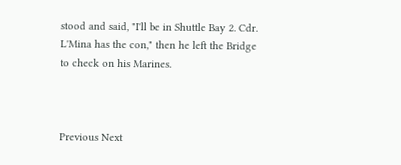stood and said, "I'll be in Shuttle Bay 2. Cdr. L'Mina has the con," then he left the Bridge to check on his Marines.



Previous Next